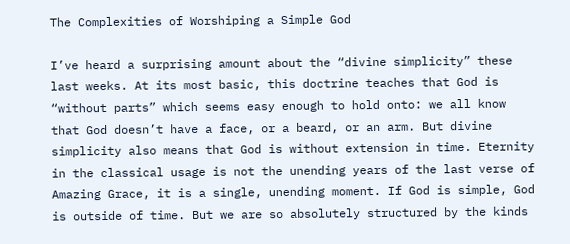The Complexities of Worshiping a Simple God

I’ve heard a surprising amount about the “divine simplicity” these last weeks. At its most basic, this doctrine teaches that God is “without parts” which seems easy enough to hold onto: we all know that God doesn’t have a face, or a beard, or an arm. But divine simplicity also means that God is without extension in time. Eternity in the classical usage is not the unending years of the last verse of Amazing Grace, it is a single, unending moment. If God is simple, God is outside of time. But we are so absolutely structured by the kinds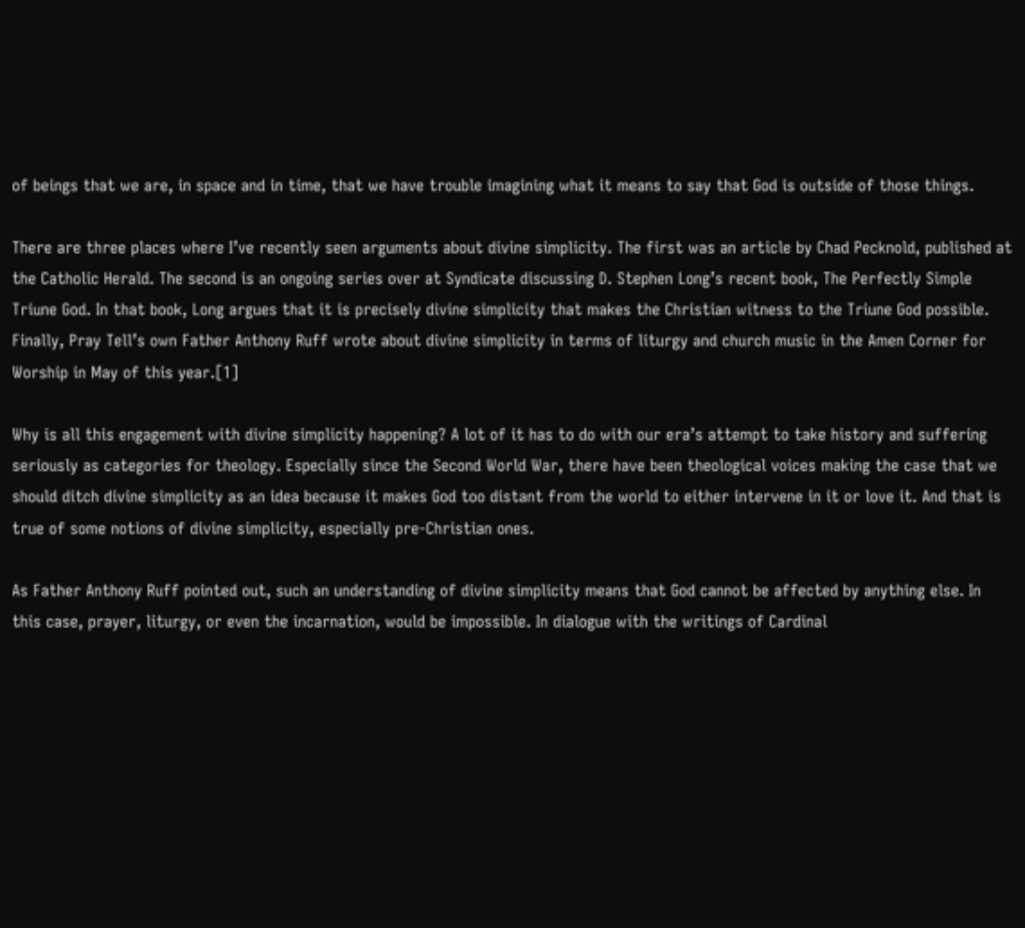of beings that we are, in space and in time, that we have trouble imagining what it means to say that God is outside of those things.

There are three places where I’ve recently seen arguments about divine simplicity. The first was an article by Chad Pecknold, published at the Catholic Herald. The second is an ongoing series over at Syndicate discussing D. Stephen Long’s recent book, The Perfectly Simple Triune God. In that book, Long argues that it is precisely divine simplicity that makes the Christian witness to the Triune God possible. Finally, Pray Tell’s own Father Anthony Ruff wrote about divine simplicity in terms of liturgy and church music in the Amen Corner for Worship in May of this year.[1]

Why is all this engagement with divine simplicity happening? A lot of it has to do with our era’s attempt to take history and suffering seriously as categories for theology. Especially since the Second World War, there have been theological voices making the case that we should ditch divine simplicity as an idea because it makes God too distant from the world to either intervene in it or love it. And that is true of some notions of divine simplicity, especially pre-Christian ones.

As Father Anthony Ruff pointed out, such an understanding of divine simplicity means that God cannot be affected by anything else. In this case, prayer, liturgy, or even the incarnation, would be impossible. In dialogue with the writings of Cardinal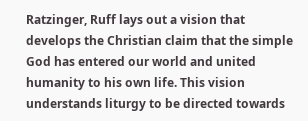Ratzinger, Ruff lays out a vision that develops the Christian claim that the simple God has entered our world and united humanity to his own life. This vision understands liturgy to be directed towards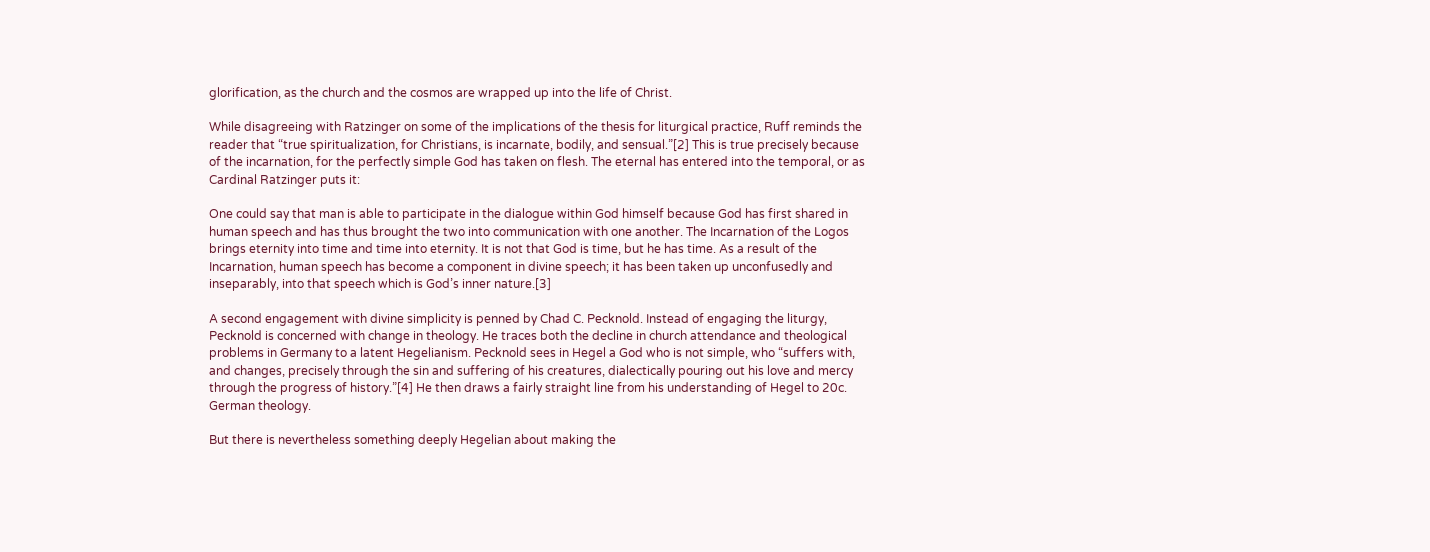glorification, as the church and the cosmos are wrapped up into the life of Christ.

While disagreeing with Ratzinger on some of the implications of the thesis for liturgical practice, Ruff reminds the reader that “true spiritualization, for Christians, is incarnate, bodily, and sensual.”[2] This is true precisely because of the incarnation, for the perfectly simple God has taken on flesh. The eternal has entered into the temporal, or as Cardinal Ratzinger puts it:

One could say that man is able to participate in the dialogue within God himself because God has first shared in human speech and has thus brought the two into communication with one another. The Incarnation of the Logos brings eternity into time and time into eternity. It is not that God is time, but he has time. As a result of the Incarnation, human speech has become a component in divine speech; it has been taken up unconfusedly and inseparably, into that speech which is God’s inner nature.[3]

A second engagement with divine simplicity is penned by Chad C. Pecknold. Instead of engaging the liturgy, Pecknold is concerned with change in theology. He traces both the decline in church attendance and theological problems in Germany to a latent Hegelianism. Pecknold sees in Hegel a God who is not simple, who “suffers with, and changes, precisely through the sin and suffering of his creatures, dialectically pouring out his love and mercy through the progress of history.”[4] He then draws a fairly straight line from his understanding of Hegel to 20c. German theology.

But there is nevertheless something deeply Hegelian about making the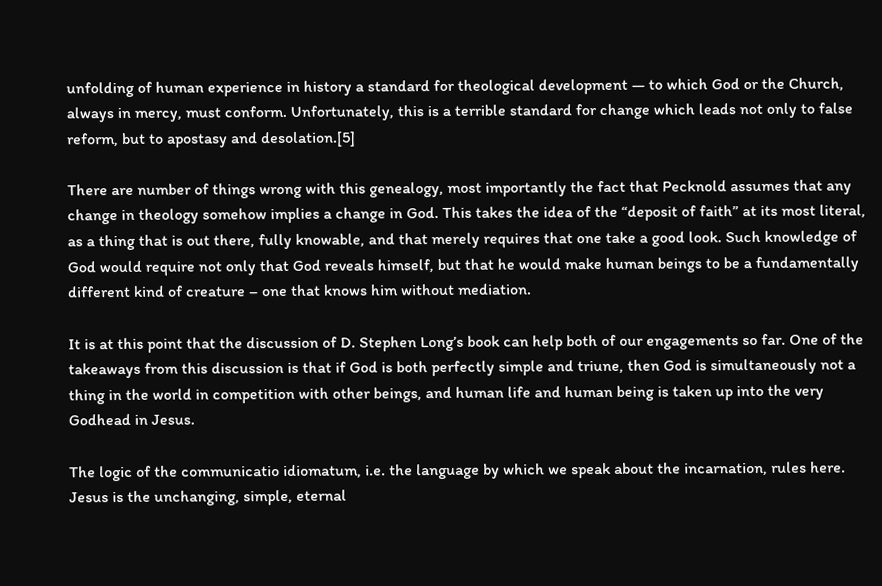unfolding of human experience in history a standard for theological development — to which God or the Church, always in mercy, must conform. Unfortunately, this is a terrible standard for change which leads not only to false reform, but to apostasy and desolation.[5]

There are number of things wrong with this genealogy, most importantly the fact that Pecknold assumes that any change in theology somehow implies a change in God. This takes the idea of the “deposit of faith” at its most literal, as a thing that is out there, fully knowable, and that merely requires that one take a good look. Such knowledge of God would require not only that God reveals himself, but that he would make human beings to be a fundamentally different kind of creature – one that knows him without mediation.

It is at this point that the discussion of D. Stephen Long’s book can help both of our engagements so far. One of the takeaways from this discussion is that if God is both perfectly simple and triune, then God is simultaneously not a thing in the world in competition with other beings, and human life and human being is taken up into the very Godhead in Jesus.

The logic of the communicatio idiomatum, i.e. the language by which we speak about the incarnation, rules here. Jesus is the unchanging, simple, eternal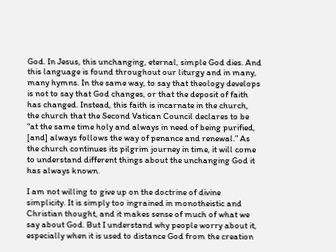God. In Jesus, this unchanging, eternal, simple God dies. And this language is found throughout our liturgy and in many, many hymns. In the same way, to say that theology develops is not to say that God changes, or that the deposit of faith has changed. Instead, this faith is incarnate in the church, the church that the Second Vatican Council declares to be “at the same time holy and always in need of being purified, [and] always follows the way of penance and renewal.” As the church continues its pilgrim journey in time, it will come to understand different things about the unchanging God it has always known.

I am not willing to give up on the doctrine of divine simplicity. It is simply too ingrained in monotheistic and Christian thought, and it makes sense of much of what we say about God. But I understand why people worry about it, especially when it is used to distance God from the creation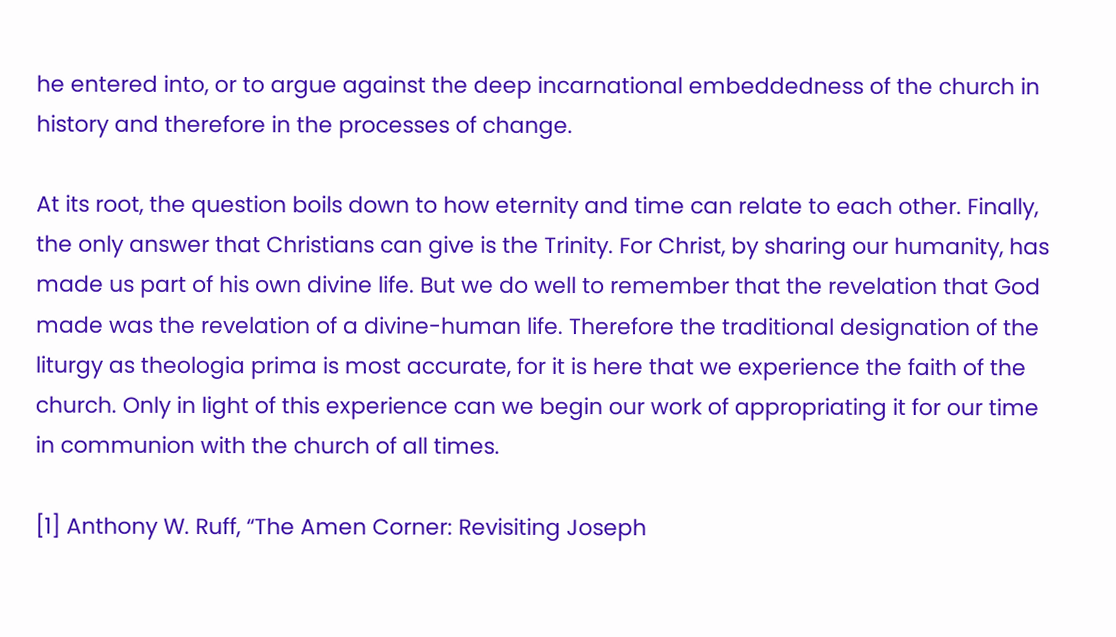he entered into, or to argue against the deep incarnational embeddedness of the church in history and therefore in the processes of change.

At its root, the question boils down to how eternity and time can relate to each other. Finally, the only answer that Christians can give is the Trinity. For Christ, by sharing our humanity, has made us part of his own divine life. But we do well to remember that the revelation that God made was the revelation of a divine-human life. Therefore the traditional designation of the liturgy as theologia prima is most accurate, for it is here that we experience the faith of the church. Only in light of this experience can we begin our work of appropriating it for our time in communion with the church of all times.

[1] Anthony W. Ruff, “The Amen Corner: Revisiting Joseph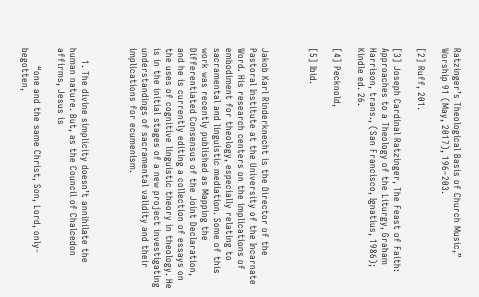Ratzinger’s Theological Basis of Church Music,” Worship 91 (May, 2017), 196–203.

[2] Ruff, 201.

[3] Joseph Cardinal Ratzinger, The Feast of Faith: Approaches to a Theology of the Liturgy, Graham Harrison, trans., (San Francisco, Ignatius, 1986); Kindle ed. 26.

[4] Pecknold,

[5] Ibid.



Jakob Karl Rinderknecht is the Director of the Pastoral Institute at the University of the Incarnate Word. His research centers on the implications of embodiment for theology, especially relating to sacramental and linguistic mediation. Some of this work was recently published as Mapping the Differentiated Consensus of the Joint Declaration, and he is currently editing a collection of essays on the uses of cognitive linguistic theory in theology. He is in the initial stages of a new project investigating understandings of sacramental validity and their implications for ecumenism.



    1. The divine simplicity doesn’t annihilate the human nature. But, as the Council of Chalcedon affirms, Jesus is

      “one and the same Christ, Son, Lord, only-begotten,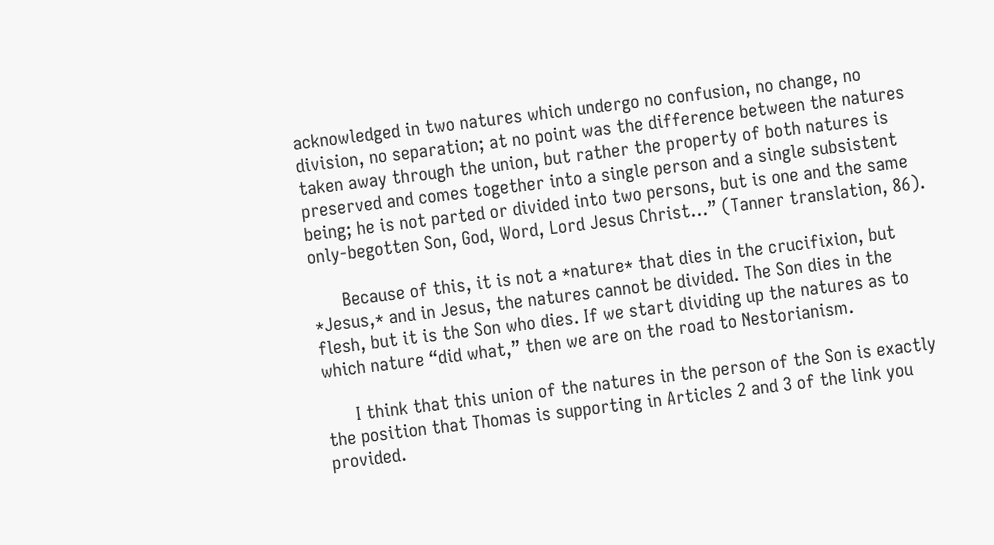acknowledged in two natures which undergo no confusion, no change, no division, no separation; at no point was the difference between the natures taken away through the union, but rather the property of both natures is preserved and comes together into a single person and a single subsistent being; he is not parted or divided into two persons, but is one and the same only-begotten Son, God, Word, Lord Jesus Christ…” (Tanner translation, 86).

      Because of this, it is not a *nature* that dies in the crucifixion, but *Jesus,* and in Jesus, the natures cannot be divided. The Son dies in the flesh, but it is the Son who dies. If we start dividing up the natures as to which nature “did what,” then we are on the road to Nestorianism.

      I think that this union of the natures in the person of the Son is exactly the position that Thomas is supporting in Articles 2 and 3 of the link you provided.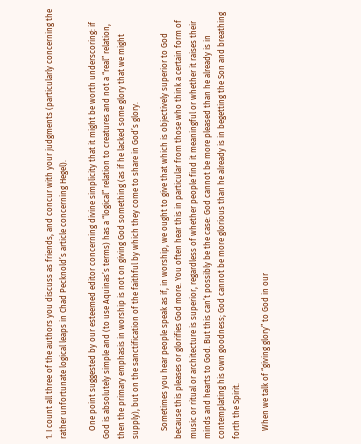1. I count all three of the authors you discuss as friends, and concur with your judgments (particularly concerning the rather unfortunate logical leaps in Chad Pecknold’s article concerning Hegel).

    One point suggested by our esteemed editor concerning divine simplicity that it might be worth underscoring: if God is absolutely simple and (to use Aquinas’s terms) has a “logical” relation to creatures and not a “real” relation, then the primary emphasis in worship is not on giving God something (as if he lacked some glory that we might supply), but on the sanctification of the faithful by which they come to share in God’s glory.

    Sometimes you hear people speak as if, in worship, we ought to give that which is objectively superior to God because this pleases or glorifies God more. You often hear this in particular from those who think a certain form of music or ritual or architecture is superior, regardless of whether people find it meaningful or whether it raises their minds and hearts to God. But this can’t possibly be the case: God cannot be more pleased than he already is in contemplating his own goodness; God cannot be more glorious than he already is in begetting the Son and breathing forth the Spirit.

    When we talk of “giving glory” to God in our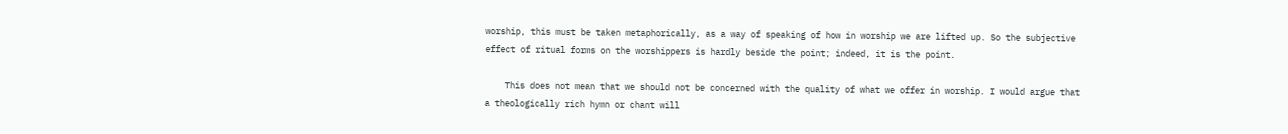worship, this must be taken metaphorically, as a way of speaking of how in worship we are lifted up. So the subjective effect of ritual forms on the worshippers is hardly beside the point; indeed, it is the point.

    This does not mean that we should not be concerned with the quality of what we offer in worship. I would argue that a theologically rich hymn or chant will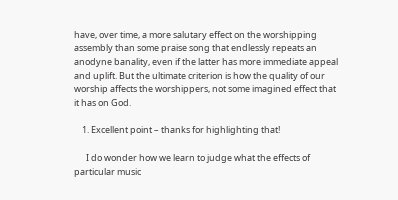have, over time, a more salutary effect on the worshipping assembly than some praise song that endlessly repeats an anodyne banality, even if the latter has more immediate appeal and uplift. But the ultimate criterion is how the quality of our worship affects the worshippers, not some imagined effect that it has on God.

    1. Excellent point – thanks for highlighting that!

      I do wonder how we learn to judge what the effects of particular music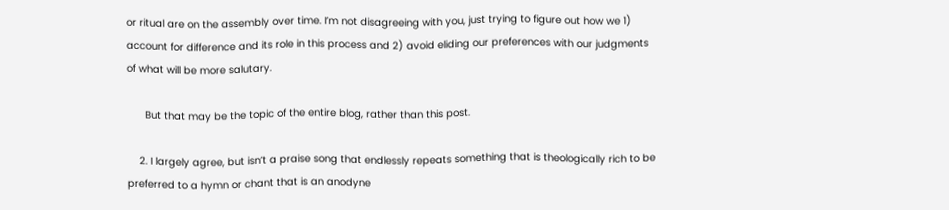or ritual are on the assembly over time. I’m not disagreeing with you, just trying to figure out how we 1) account for difference and its role in this process and 2) avoid eliding our preferences with our judgments of what will be more salutary.

      But that may be the topic of the entire blog, rather than this post.

    2. I largely agree, but isn’t a praise song that endlessly repeats something that is theologically rich to be preferred to a hymn or chant that is an anodyne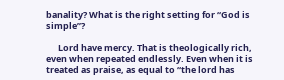banality? What is the right setting for “God is simple”?

      Lord have mercy. That is theologically rich, even when repeated endlessly. Even when it is treated as praise, as equal to “the lord has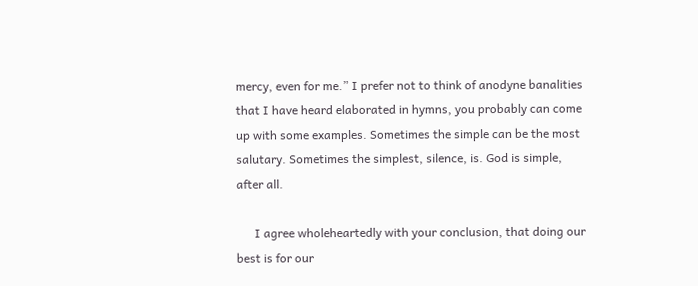mercy, even for me.” I prefer not to think of anodyne banalities that I have heard elaborated in hymns, you probably can come up with some examples. Sometimes the simple can be the most salutary. Sometimes the simplest, silence, is. God is simple, after all.

      I agree wholeheartedly with your conclusion, that doing our best is for our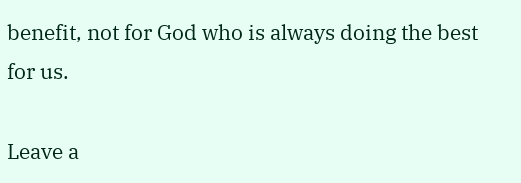benefit, not for God who is always doing the best for us.

Leave a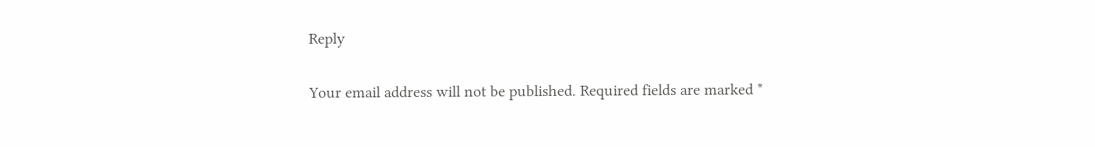Reply

Your email address will not be published. Required fields are marked *